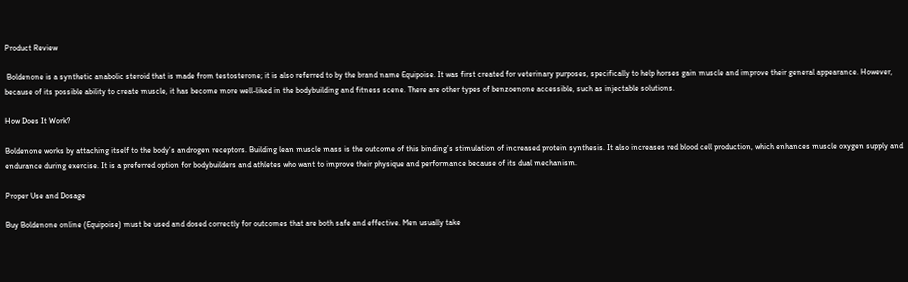Product Review

 Boldenone is a synthetic anabolic steroid that is made from testosterone; it is also referred to by the brand name Equipoise. It was first created for veterinary purposes, specifically to help horses gain muscle and improve their general appearance. However, because of its possible ability to create muscle, it has become more well-liked in the bodybuilding and fitness scene. There are other types of benzoenone accessible, such as injectable solutions.

How Does It Work?

Boldenone works by attaching itself to the body’s androgen receptors. Building lean muscle mass is the outcome of this binding’s stimulation of increased protein synthesis. It also increases red blood cell production, which enhances muscle oxygen supply and endurance during exercise. It is a preferred option for bodybuilders and athletes who want to improve their physique and performance because of its dual mechanism.

Proper Use and Dosage

Buy Boldenone online (Equipoise) must be used and dosed correctly for outcomes that are both safe and effective. Men usually take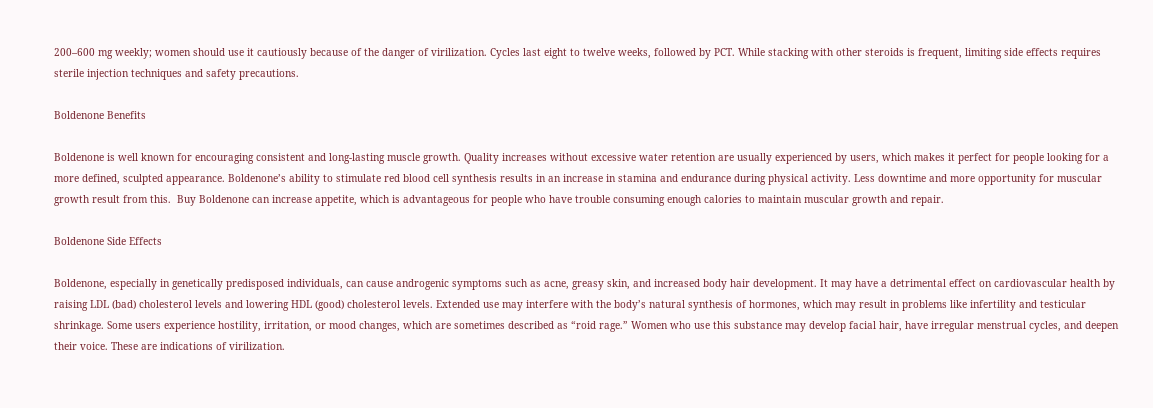200–600 mg weekly; women should use it cautiously because of the danger of virilization. Cycles last eight to twelve weeks, followed by PCT. While stacking with other steroids is frequent, limiting side effects requires sterile injection techniques and safety precautions.

Boldenone Benefits

Boldenone is well known for encouraging consistent and long-lasting muscle growth. Quality increases without excessive water retention are usually experienced by users, which makes it perfect for people looking for a more defined, sculpted appearance. Boldenone’s ability to stimulate red blood cell synthesis results in an increase in stamina and endurance during physical activity. Less downtime and more opportunity for muscular growth result from this.  Buy Boldenone can increase appetite, which is advantageous for people who have trouble consuming enough calories to maintain muscular growth and repair.

Boldenone Side Effects

Boldenone, especially in genetically predisposed individuals, can cause androgenic symptoms such as acne, greasy skin, and increased body hair development. It may have a detrimental effect on cardiovascular health by raising LDL (bad) cholesterol levels and lowering HDL (good) cholesterol levels. Extended use may interfere with the body’s natural synthesis of hormones, which may result in problems like infertility and testicular shrinkage. Some users experience hostility, irritation, or mood changes, which are sometimes described as “roid rage.” Women who use this substance may develop facial hair, have irregular menstrual cycles, and deepen their voice. These are indications of virilization.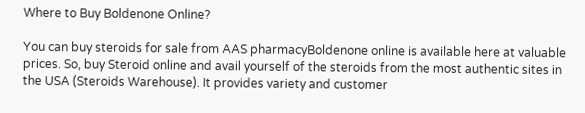Where to Buy Boldenone Online?

You can buy steroids for sale from AAS pharmacyBoldenone online is available here at valuable prices. So, buy Steroid online and avail yourself of the steroids from the most authentic sites in the USA (Steroids Warehouse). It provides variety and customer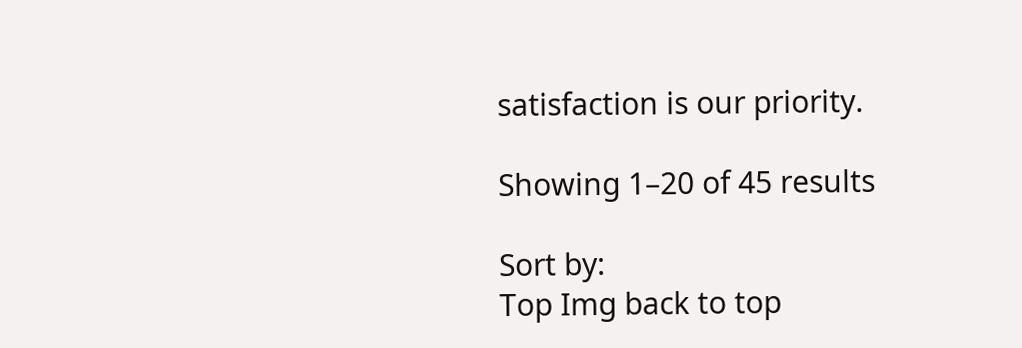satisfaction is our priority.

Showing 1–20 of 45 results

Sort by:
Top Img back to top